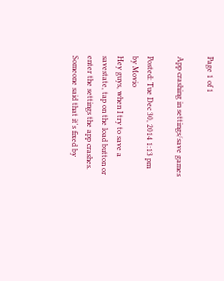Page 1 of 1

App crashing in settings/save games

Posted: Tue Dec 30, 2014 1:13 pm
by Movio
Hey guys, when I try to save a savestate, tap on the load button or enter the settings the app crashes. Someone said that it's fixed by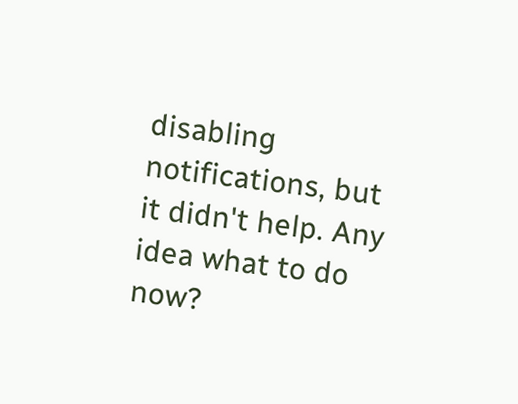disabling notifications, but it didn't help. Any idea what to do now?